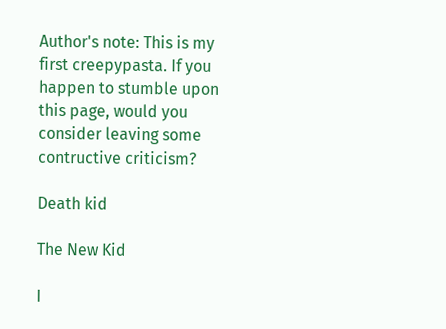Author's note: This is my first creepypasta. If you happen to stumble upon this page, would you consider leaving some contructive criticism?

Death kid

The New Kid

I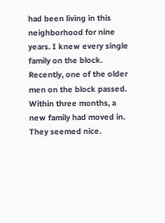had been living in this neighborhood for nine years. I knew every single family on the block. Recently, one of the older men on the block passed. Within three months, a new family had moved in. They seemed nice.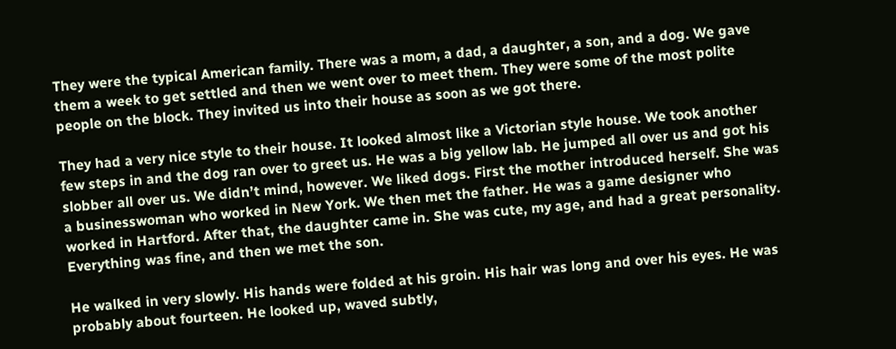They were the typical American family. There was a mom, a dad, a daughter, a son, and a dog. We gave them a week to get settled and then we went over to meet them. They were some of the most polite people on the block. They invited us into their house as soon as we got there.

They had a very nice style to their house. It looked almost like a Victorian style house. We took another few steps in and the dog ran over to greet us. He was a big yellow lab. He jumped all over us and got his slobber all over us. We didn’t mind, however. We liked dogs. First the mother introduced herself. She was a businesswoman who worked in New York. We then met the father. He was a game designer who worked in Hartford. After that, the daughter came in. She was cute, my age, and had a great personality. Everything was fine, and then we met the son.

He walked in very slowly. His hands were folded at his groin. His hair was long and over his eyes. He was probably about fourteen. He looked up, waved subtly,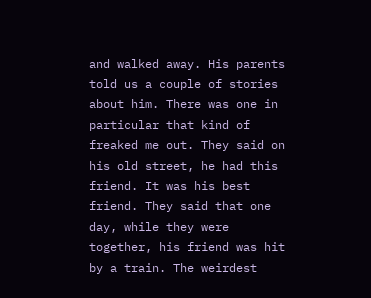and walked away. His parents told us a couple of stories about him. There was one in particular that kind of freaked me out. They said on his old street, he had this friend. It was his best friend. They said that one day, while they were together, his friend was hit by a train. The weirdest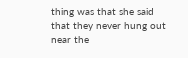thing was that she said that they never hung out near the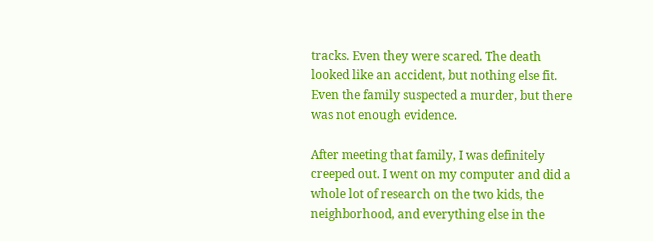tracks. Even they were scared. The death looked like an accident, but nothing else fit. Even the family suspected a murder, but there was not enough evidence.

After meeting that family, I was definitely creeped out. I went on my computer and did a whole lot of research on the two kids, the neighborhood, and everything else in the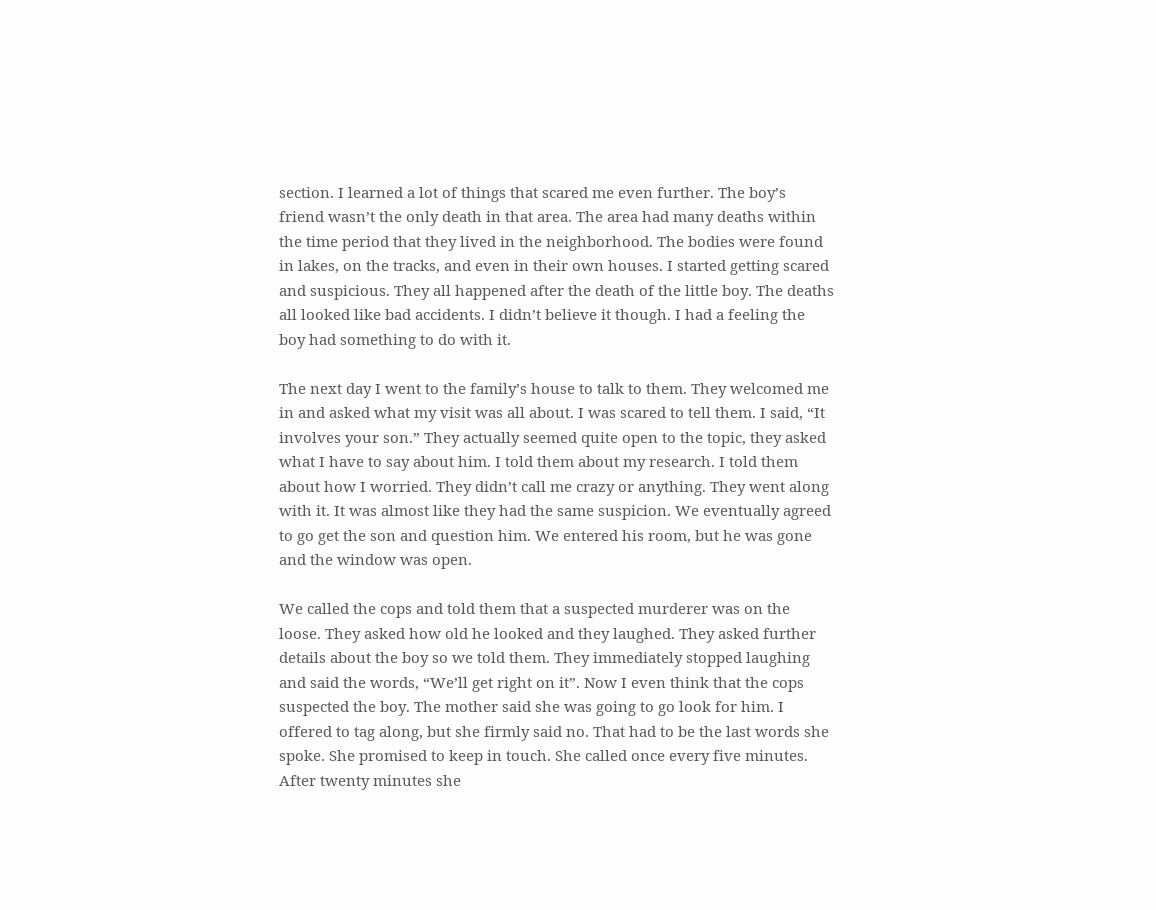section. I learned a lot of things that scared me even further. The boy’s friend wasn’t the only death in that area. The area had many deaths within the time period that they lived in the neighborhood. The bodies were found in lakes, on the tracks, and even in their own houses. I started getting scared and suspicious. They all happened after the death of the little boy. The deaths all looked like bad accidents. I didn’t believe it though. I had a feeling the boy had something to do with it.

The next day I went to the family’s house to talk to them. They welcomed me in and asked what my visit was all about. I was scared to tell them. I said, “It involves your son.” They actually seemed quite open to the topic, they asked what I have to say about him. I told them about my research. I told them about how I worried. They didn’t call me crazy or anything. They went along with it. It was almost like they had the same suspicion. We eventually agreed to go get the son and question him. We entered his room, but he was gone and the window was open.

We called the cops and told them that a suspected murderer was on the loose. They asked how old he looked and they laughed. They asked further details about the boy so we told them. They immediately stopped laughing and said the words, “We’ll get right on it”. Now I even think that the cops suspected the boy. The mother said she was going to go look for him. I offered to tag along, but she firmly said no. That had to be the last words she spoke. She promised to keep in touch. She called once every five minutes. After twenty minutes she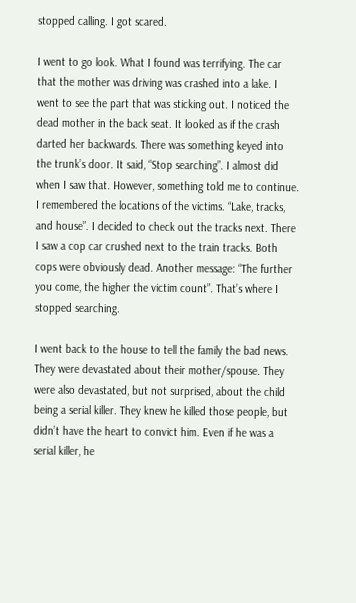stopped calling. I got scared.

I went to go look. What I found was terrifying. The car that the mother was driving was crashed into a lake. I went to see the part that was sticking out. I noticed the dead mother in the back seat. It looked as if the crash darted her backwards. There was something keyed into the trunk’s door. It said, “Stop searching”. I almost did when I saw that. However, something told me to continue. I remembered the locations of the victims. “Lake, tracks, and house”. I decided to check out the tracks next. There I saw a cop car crushed next to the train tracks. Both cops were obviously dead. Another message: “The further you come, the higher the victim count”. That’s where I stopped searching.

I went back to the house to tell the family the bad news. They were devastated about their mother/spouse. They were also devastated, but not surprised, about the child being a serial killer. They knew he killed those people, but didn’t have the heart to convict him. Even if he was a serial killer, he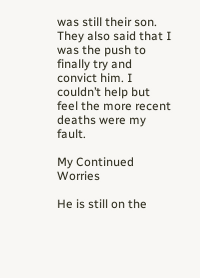was still their son. They also said that I was the push to finally try and convict him. I couldn’t help but feel the more recent deaths were my fault.

My Continued Worries

He is still on the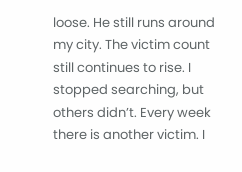loose. He still runs around my city. The victim count still continues to rise. I stopped searching, but others didn’t. Every week there is another victim. I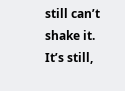still can’t shake it. It’s still,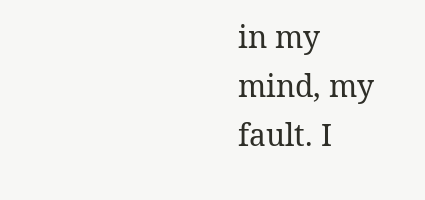in my mind, my fault. I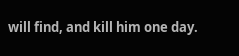will find, and kill him one day.